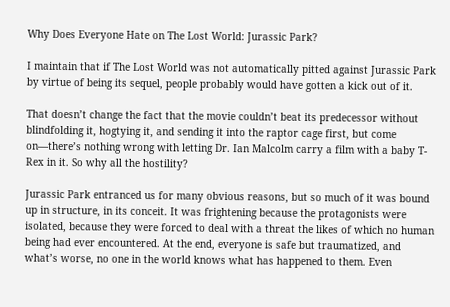Why Does Everyone Hate on The Lost World: Jurassic Park?

I maintain that if The Lost World was not automatically pitted against Jurassic Park by virtue of being its sequel, people probably would have gotten a kick out of it.

That doesn’t change the fact that the movie couldn’t beat its predecessor without blindfolding it, hogtying it, and sending it into the raptor cage first, but come on—there’s nothing wrong with letting Dr. Ian Malcolm carry a film with a baby T-Rex in it. So why all the hostility?

Jurassic Park entranced us for many obvious reasons, but so much of it was bound up in structure, in its conceit. It was frightening because the protagonists were isolated, because they were forced to deal with a threat the likes of which no human being had ever encountered. At the end, everyone is safe but traumatized, and what’s worse, no one in the world knows what has happened to them. Even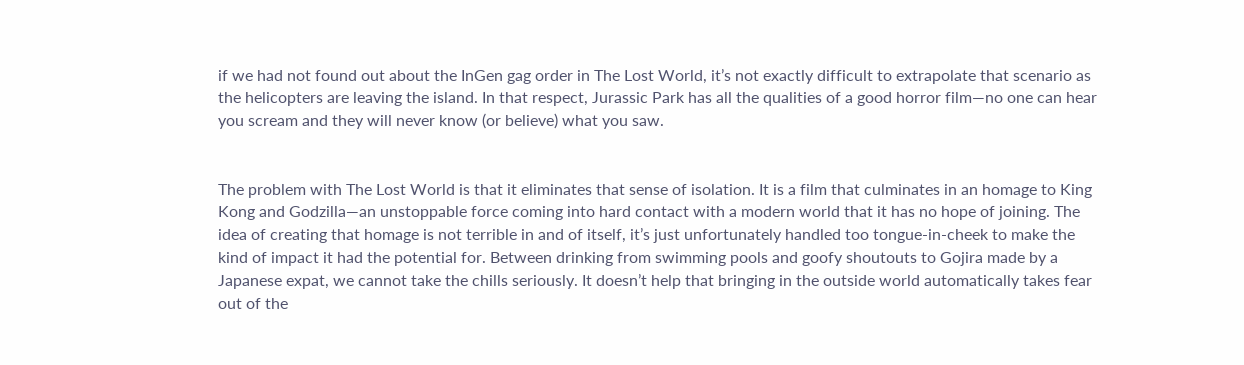if we had not found out about the InGen gag order in The Lost World, it’s not exactly difficult to extrapolate that scenario as the helicopters are leaving the island. In that respect, Jurassic Park has all the qualities of a good horror film—no one can hear you scream and they will never know (or believe) what you saw.


The problem with The Lost World is that it eliminates that sense of isolation. It is a film that culminates in an homage to King Kong and Godzilla—an unstoppable force coming into hard contact with a modern world that it has no hope of joining. The idea of creating that homage is not terrible in and of itself, it’s just unfortunately handled too tongue-in-cheek to make the kind of impact it had the potential for. Between drinking from swimming pools and goofy shoutouts to Gojira made by a Japanese expat, we cannot take the chills seriously. It doesn’t help that bringing in the outside world automatically takes fear out of the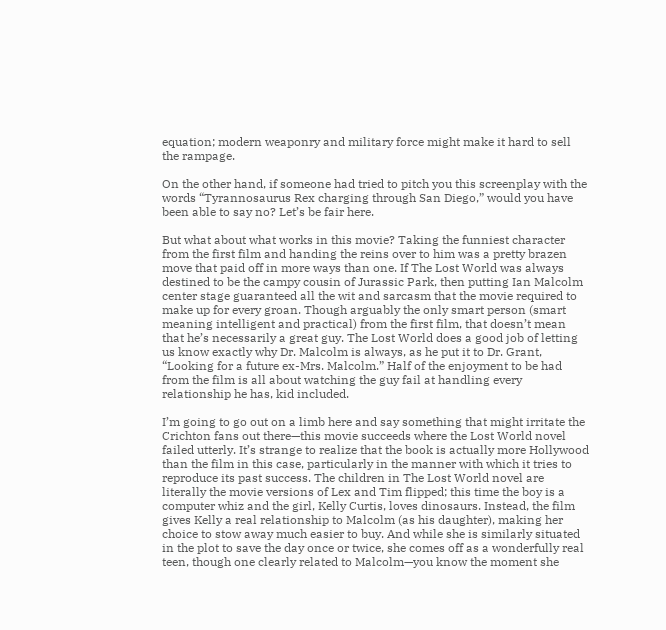equation; modern weaponry and military force might make it hard to sell the rampage.

On the other hand, if someone had tried to pitch you this screenplay with the words “Tyrannosaurus Rex charging through San Diego,” would you have been able to say no? Let’s be fair here.

But what about what works in this movie? Taking the funniest character from the first film and handing the reins over to him was a pretty brazen move that paid off in more ways than one. If The Lost World was always destined to be the campy cousin of Jurassic Park, then putting Ian Malcolm center stage guaranteed all the wit and sarcasm that the movie required to make up for every groan. Though arguably the only smart person (smart meaning intelligent and practical) from the first film, that doesn’t mean that he’s necessarily a great guy. The Lost World does a good job of letting us know exactly why Dr. Malcolm is always, as he put it to Dr. Grant, “Looking for a future ex-Mrs. Malcolm.” Half of the enjoyment to be had from the film is all about watching the guy fail at handling every relationship he has, kid included.

I’m going to go out on a limb here and say something that might irritate the Crichton fans out there—this movie succeeds where the Lost World novel failed utterly. It’s strange to realize that the book is actually more Hollywood than the film in this case, particularly in the manner with which it tries to reproduce its past success. The children in The Lost World novel are literally the movie versions of Lex and Tim flipped; this time the boy is a computer whiz and the girl, Kelly Curtis, loves dinosaurs. Instead, the film gives Kelly a real relationship to Malcolm (as his daughter), making her choice to stow away much easier to buy. And while she is similarly situated in the plot to save the day once or twice, she comes off as a wonderfully real teen, though one clearly related to Malcolm—you know the moment she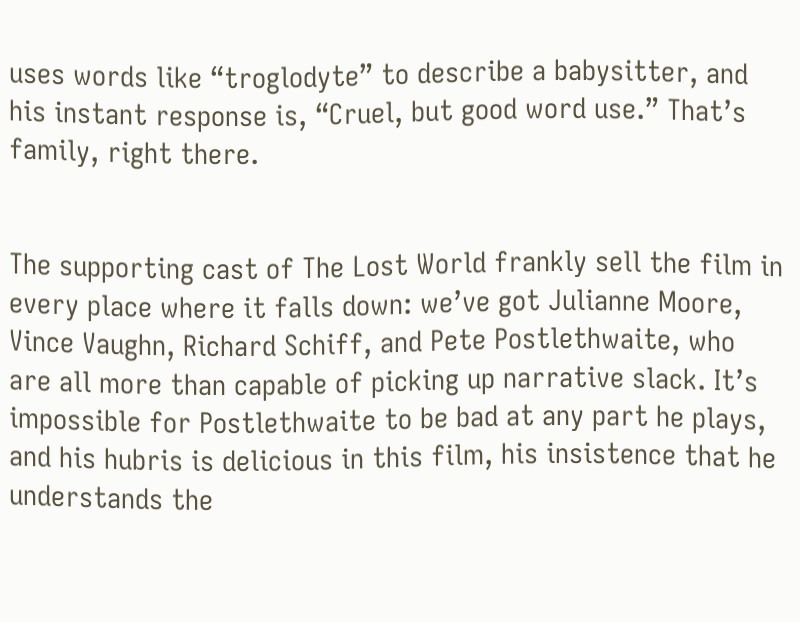uses words like “troglodyte” to describe a babysitter, and his instant response is, “Cruel, but good word use.” That’s family, right there.


The supporting cast of The Lost World frankly sell the film in every place where it falls down: we’ve got Julianne Moore, Vince Vaughn, Richard Schiff, and Pete Postlethwaite, who are all more than capable of picking up narrative slack. It’s impossible for Postlethwaite to be bad at any part he plays, and his hubris is delicious in this film, his insistence that he understands the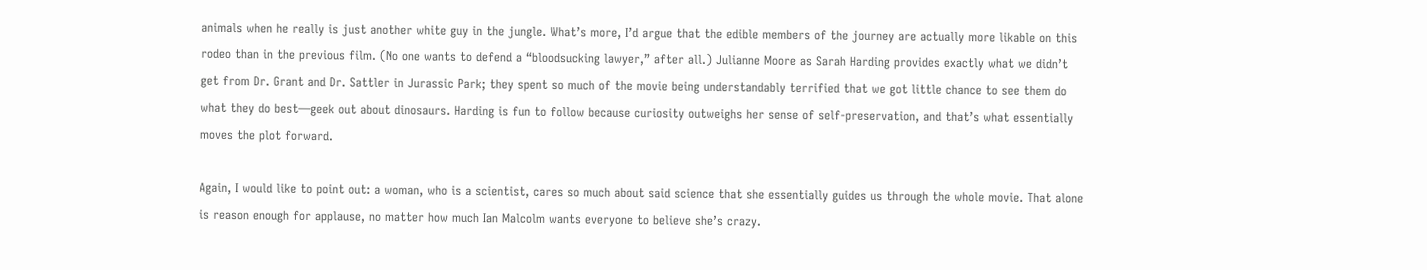animals when he really is just another white guy in the jungle. What’s more, I’d argue that the edible members of the journey are actually more likable on this rodeo than in the previous film. (No one wants to defend a “bloodsucking lawyer,” after all.) Julianne Moore as Sarah Harding provides exactly what we didn’t get from Dr. Grant and Dr. Sattler in Jurassic Park; they spent so much of the movie being understandably terrified that we got little chance to see them do what they do best—geek out about dinosaurs. Harding is fun to follow because curiosity outweighs her sense of self-preservation, and that’s what essentially moves the plot forward.

Again, I would like to point out: a woman, who is a scientist, cares so much about said science that she essentially guides us through the whole movie. That alone is reason enough for applause, no matter how much Ian Malcolm wants everyone to believe she’s crazy.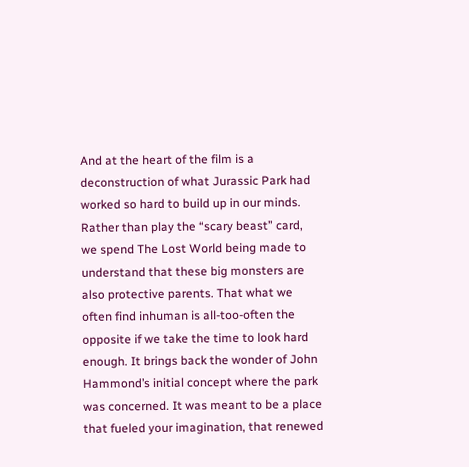And at the heart of the film is a deconstruction of what Jurassic Park had worked so hard to build up in our minds. Rather than play the “scary beast” card, we spend The Lost World being made to understand that these big monsters are also protective parents. That what we often find inhuman is all-too-often the opposite if we take the time to look hard enough. It brings back the wonder of John Hammond’s initial concept where the park was concerned. It was meant to be a place that fueled your imagination, that renewed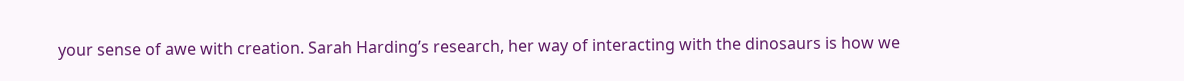your sense of awe with creation. Sarah Harding’s research, her way of interacting with the dinosaurs is how we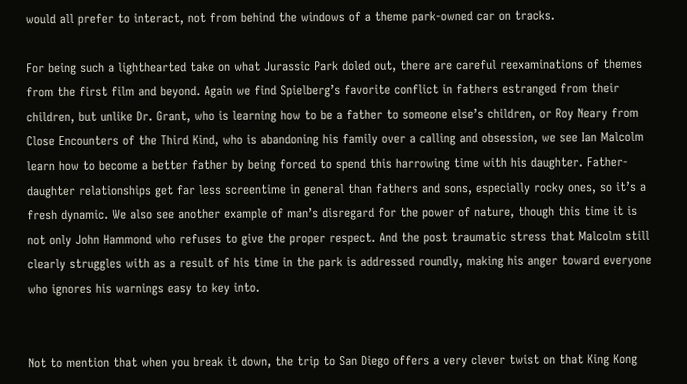would all prefer to interact, not from behind the windows of a theme park-owned car on tracks.

For being such a lighthearted take on what Jurassic Park doled out, there are careful reexaminations of themes from the first film and beyond. Again we find Spielberg’s favorite conflict in fathers estranged from their children, but unlike Dr. Grant, who is learning how to be a father to someone else’s children, or Roy Neary from Close Encounters of the Third Kind, who is abandoning his family over a calling and obsession, we see Ian Malcolm learn how to become a better father by being forced to spend this harrowing time with his daughter. Father-daughter relationships get far less screentime in general than fathers and sons, especially rocky ones, so it’s a fresh dynamic. We also see another example of man’s disregard for the power of nature, though this time it is not only John Hammond who refuses to give the proper respect. And the post traumatic stress that Malcolm still clearly struggles with as a result of his time in the park is addressed roundly, making his anger toward everyone who ignores his warnings easy to key into.


Not to mention that when you break it down, the trip to San Diego offers a very clever twist on that King Kong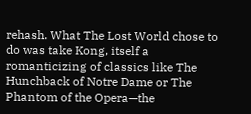rehash. What The Lost World chose to do was take Kong, itself a romanticizing of classics like The Hunchback of Notre Dame or The Phantom of the Opera—the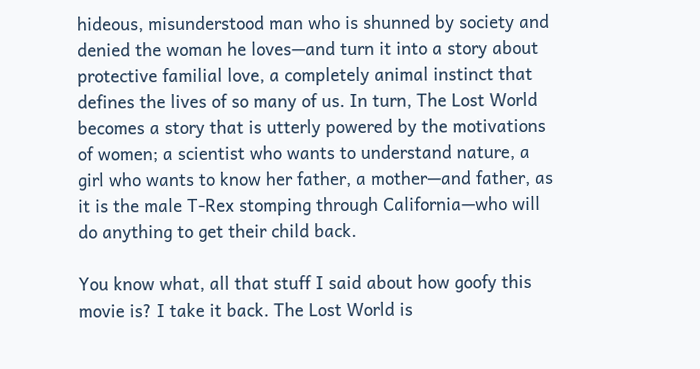hideous, misunderstood man who is shunned by society and denied the woman he loves—and turn it into a story about protective familial love, a completely animal instinct that defines the lives of so many of us. In turn, The Lost World becomes a story that is utterly powered by the motivations of women; a scientist who wants to understand nature, a girl who wants to know her father, a mother—and father, as it is the male T-Rex stomping through California—who will do anything to get their child back.

You know what, all that stuff I said about how goofy this movie is? I take it back. The Lost World is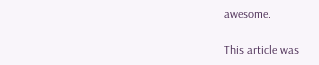awesome.

This article was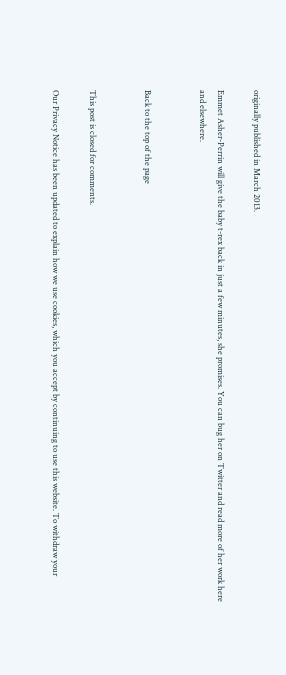originally published in March 2013.

Emmet Asher-Perrin will give the baby t-rex back in just a few minutes, she promises. You can bug her on Twitter and read more of her work here and elsewhere.


Back to the top of the page


This post is closed for comments.

Our Privacy Notice has been updated to explain how we use cookies, which you accept by continuing to use this website. To withdraw your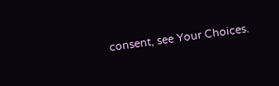consent, see Your Choices.